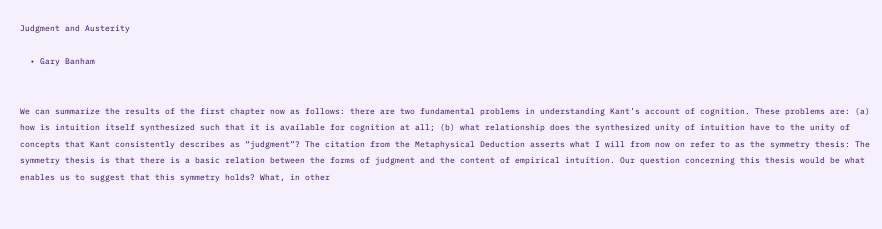Judgment and Austerity

  • Gary Banham


We can summarize the results of the first chapter now as follows: there are two fundamental problems in understanding Kant’s account of cognition. These problems are: (a) how is intuition itself synthesized such that it is available for cognition at all; (b) what relationship does the synthesized unity of intuition have to the unity of concepts that Kant consistently describes as “judgment”? The citation from the Metaphysical Deduction asserts what I will from now on refer to as the symmetry thesis: The symmetry thesis is that there is a basic relation between the forms of judgment and the content of empirical intuition. Our question concerning this thesis would be what enables us to suggest that this symmetry holds? What, in other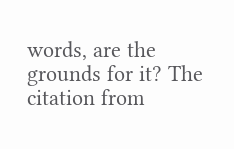words, are the grounds for it? The citation from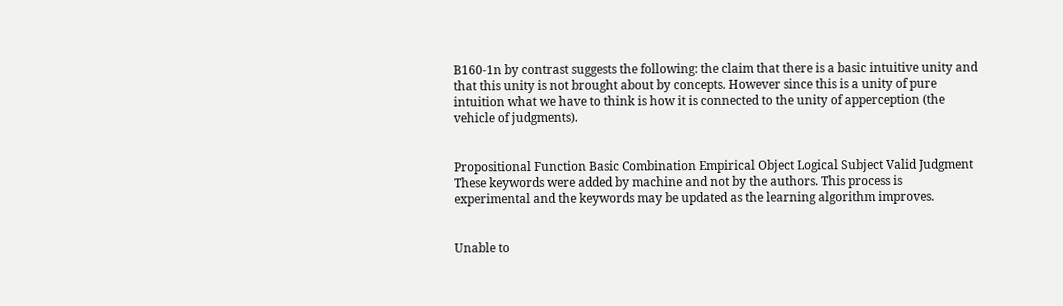B160-1n by contrast suggests the following: the claim that there is a basic intuitive unity and that this unity is not brought about by concepts. However since this is a unity of pure intuition what we have to think is how it is connected to the unity of apperception (the vehicle of judgments).


Propositional Function Basic Combination Empirical Object Logical Subject Valid Judgment
These keywords were added by machine and not by the authors. This process is experimental and the keywords may be updated as the learning algorithm improves.


Unable to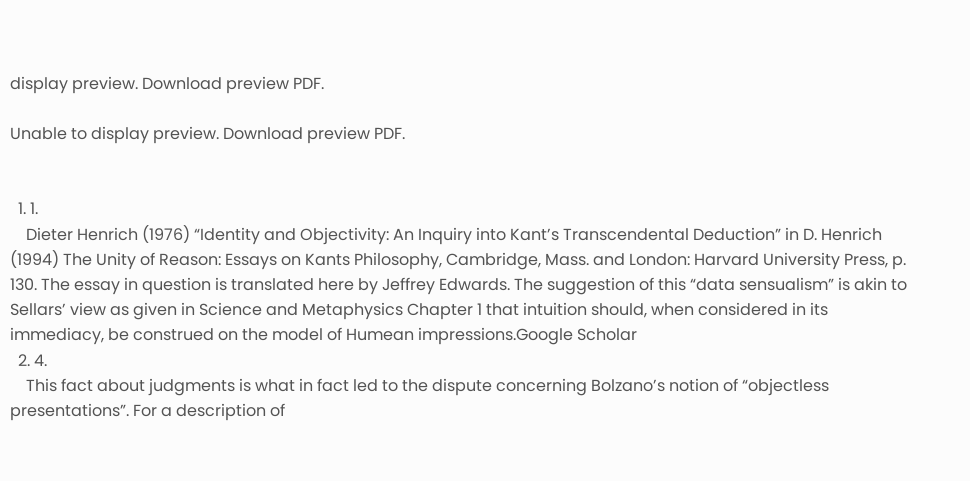display preview. Download preview PDF.

Unable to display preview. Download preview PDF.


  1. 1.
    Dieter Henrich (1976) “Identity and Objectivity: An Inquiry into Kant’s Transcendental Deduction” in D. Henrich (1994) The Unity of Reason: Essays on Kants Philosophy, Cambridge, Mass. and London: Harvard University Press, p. 130. The essay in question is translated here by Jeffrey Edwards. The suggestion of this “data sensualism” is akin to Sellars’ view as given in Science and Metaphysics Chapter 1 that intuition should, when considered in its immediacy, be construed on the model of Humean impressions.Google Scholar
  2. 4.
    This fact about judgments is what in fact led to the dispute concerning Bolzano’s notion of “objectless presentations”. For a description of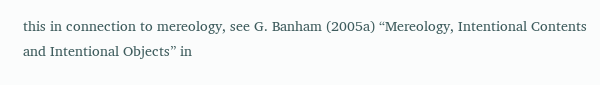this in connection to mereology, see G. Banham (2005a) “Mereology, Intentional Contents and Intentional Objects” in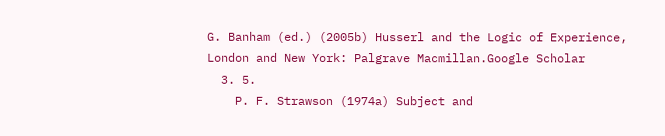G. Banham (ed.) (2005b) Husserl and the Logic of Experience, London and New York: Palgrave Macmillan.Google Scholar
  3. 5.
    P. F. Strawson (1974a) Subject and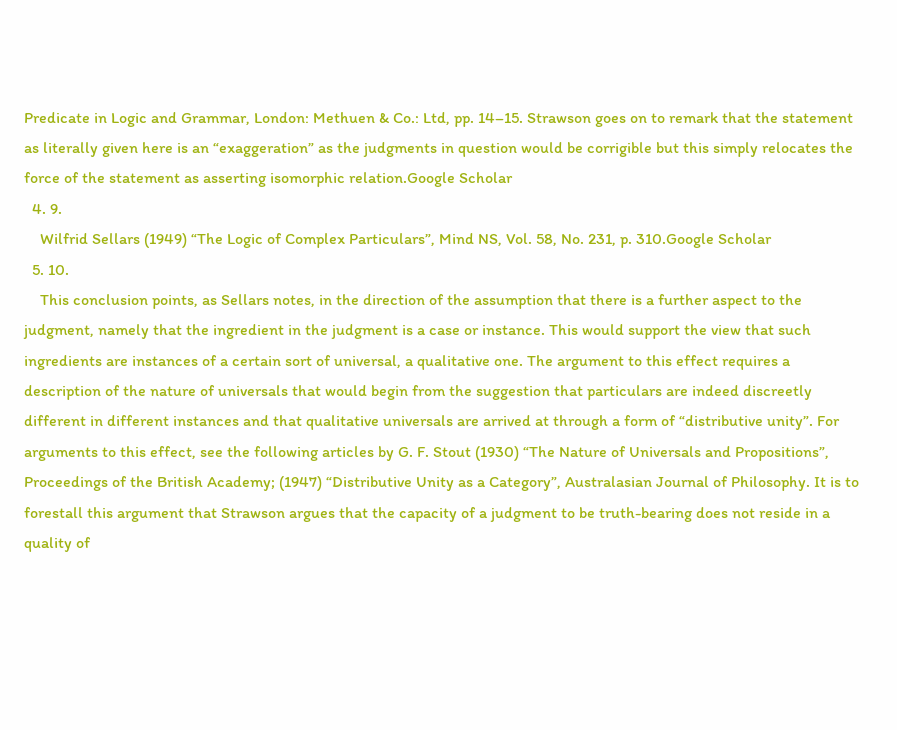Predicate in Logic and Grammar, London: Methuen & Co.: Ltd, pp. 14–15. Strawson goes on to remark that the statement as literally given here is an “exaggeration” as the judgments in question would be corrigible but this simply relocates the force of the statement as asserting isomorphic relation.Google Scholar
  4. 9.
    Wilfrid Sellars (1949) “The Logic of Complex Particulars”, Mind NS, Vol. 58, No. 231, p. 310.Google Scholar
  5. 10.
    This conclusion points, as Sellars notes, in the direction of the assumption that there is a further aspect to the judgment, namely that the ingredient in the judgment is a case or instance. This would support the view that such ingredients are instances of a certain sort of universal, a qualitative one. The argument to this effect requires a description of the nature of universals that would begin from the suggestion that particulars are indeed discreetly different in different instances and that qualitative universals are arrived at through a form of “distributive unity”. For arguments to this effect, see the following articles by G. F. Stout (1930) “The Nature of Universals and Propositions”, Proceedings of the British Academy; (1947) “Distributive Unity as a Category”, Australasian Journal of Philosophy. It is to forestall this argument that Strawson argues that the capacity of a judgment to be truth-bearing does not reside in a quality of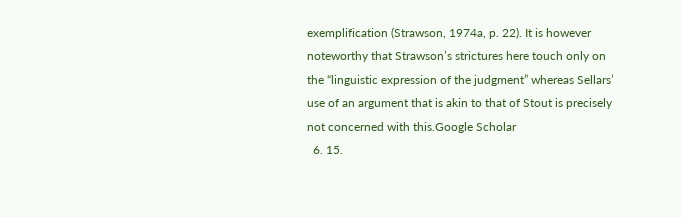exemplification (Strawson, 1974a, p. 22). It is however noteworthy that Strawson’s strictures here touch only on the “linguistic expression of the judgment” whereas Sellars’ use of an argument that is akin to that of Stout is precisely not concerned with this.Google Scholar
  6. 15.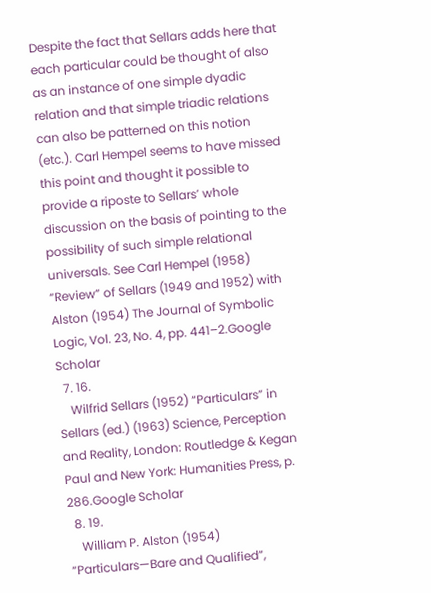Despite the fact that Sellars adds here that each particular could be thought of also as an instance of one simple dyadic relation and that simple triadic relations can also be patterned on this notion (etc.). Carl Hempel seems to have missed this point and thought it possible to provide a riposte to Sellars’ whole discussion on the basis of pointing to the possibility of such simple relational universals. See Carl Hempel (1958) “Review” of Sellars (1949 and 1952) with Alston (1954) The Journal of Symbolic Logic, Vol. 23, No. 4, pp. 441–2.Google Scholar
  7. 16.
    Wilfrid Sellars (1952) “Particulars” in Sellars (ed.) (1963) Science, Perception and Reality, London: Routledge & Kegan Paul and New York: Humanities Press, p. 286.Google Scholar
  8. 19.
    William P. Alston (1954) “Particulars—Bare and Qualified”,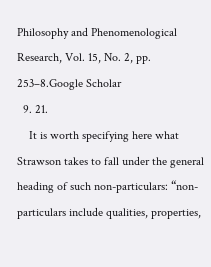Philosophy and Phenomenological Research, Vol. 15, No. 2, pp. 253–8.Google Scholar
  9. 21.
    It is worth specifying here what Strawson takes to fall under the general heading of such non-particulars: “non-particulars include qualities, properties,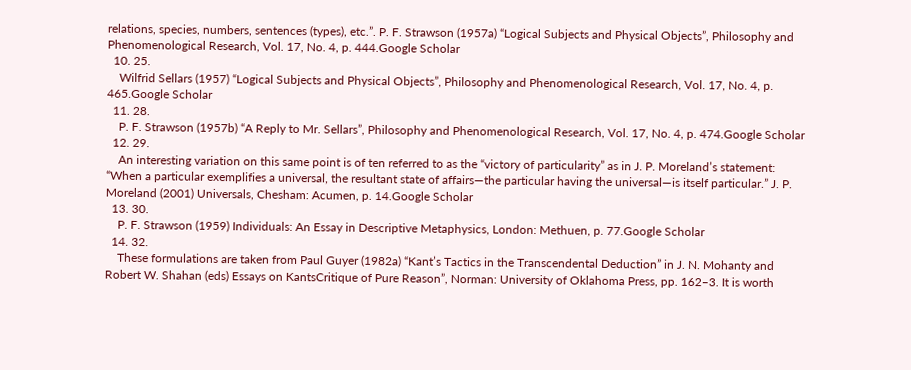relations, species, numbers, sentences (types), etc.”. P. F. Strawson (1957a) “Logical Subjects and Physical Objects”, Philosophy and Phenomenological Research, Vol. 17, No. 4, p. 444.Google Scholar
  10. 25.
    Wilfrid Sellars (1957) “Logical Subjects and Physical Objects”, Philosophy and Phenomenological Research, Vol. 17, No. 4, p. 465.Google Scholar
  11. 28.
    P. F. Strawson (1957b) “A Reply to Mr. Sellars”, Philosophy and Phenomenological Research, Vol. 17, No. 4, p. 474.Google Scholar
  12. 29.
    An interesting variation on this same point is of ten referred to as the “victory of particularity” as in J. P. Moreland’s statement: “When a particular exemplifies a universal, the resultant state of affairs—the particular having the universal—is itself particular.” J. P. Moreland (2001) Universals, Chesham: Acumen, p. 14.Google Scholar
  13. 30.
    P. F. Strawson (1959) Individuals: An Essay in Descriptive Metaphysics, London: Methuen, p. 77.Google Scholar
  14. 32.
    These formulations are taken from Paul Guyer (1982a) “Kant’s Tactics in the Transcendental Deduction” in J. N. Mohanty and Robert W. Shahan (eds) Essays on KantsCritique of Pure Reason”, Norman: University of Oklahoma Press, pp. 162–3. It is worth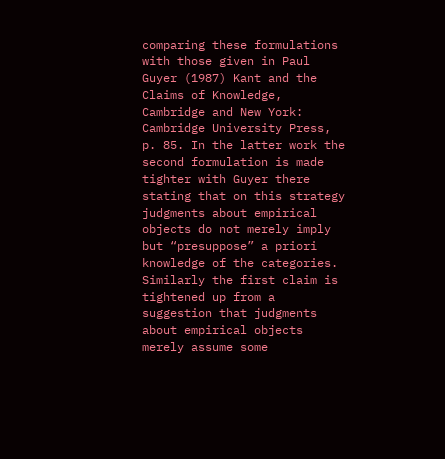comparing these formulations with those given in Paul Guyer (1987) Kant and the Claims of Knowledge, Cambridge and New York: Cambridge University Press, p. 85. In the latter work the second formulation is made tighter with Guyer there stating that on this strategy judgments about empirical objects do not merely imply but “presuppose” a priori knowledge of the categories. Similarly the first claim is tightened up from a suggestion that judgments about empirical objects merely assume some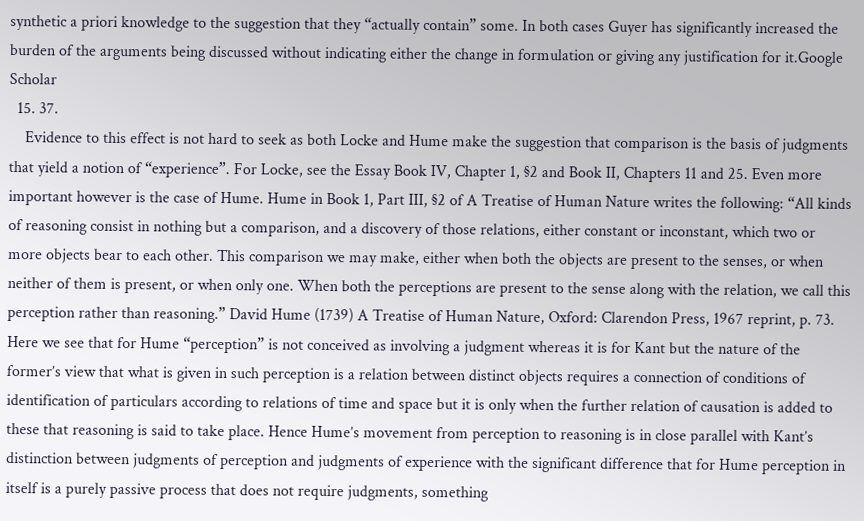synthetic a priori knowledge to the suggestion that they “actually contain” some. In both cases Guyer has significantly increased the burden of the arguments being discussed without indicating either the change in formulation or giving any justification for it.Google Scholar
  15. 37.
    Evidence to this effect is not hard to seek as both Locke and Hume make the suggestion that comparison is the basis of judgments that yield a notion of “experience”. For Locke, see the Essay Book IV, Chapter 1, §2 and Book II, Chapters 11 and 25. Even more important however is the case of Hume. Hume in Book 1, Part III, §2 of A Treatise of Human Nature writes the following: “All kinds of reasoning consist in nothing but a comparison, and a discovery of those relations, either constant or inconstant, which two or more objects bear to each other. This comparison we may make, either when both the objects are present to the senses, or when neither of them is present, or when only one. When both the perceptions are present to the sense along with the relation, we call this perception rather than reasoning.” David Hume (1739) A Treatise of Human Nature, Oxford: Clarendon Press, 1967 reprint, p. 73. Here we see that for Hume “perception” is not conceived as involving a judgment whereas it is for Kant but the nature of the former’s view that what is given in such perception is a relation between distinct objects requires a connection of conditions of identification of particulars according to relations of time and space but it is only when the further relation of causation is added to these that reasoning is said to take place. Hence Hume’s movement from perception to reasoning is in close parallel with Kant’s distinction between judgments of perception and judgments of experience with the significant difference that for Hume perception in itself is a purely passive process that does not require judgments, something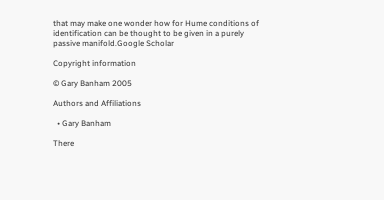that may make one wonder how for Hume conditions of identification can be thought to be given in a purely passive manifold.Google Scholar

Copyright information

© Gary Banham 2005

Authors and Affiliations

  • Gary Banham

There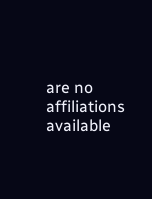are no affiliations available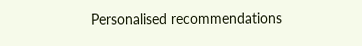Personalised recommendations